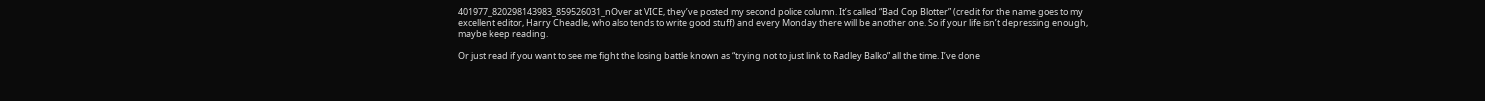401977_820298143983_859526031_nOver at VICE, they’ve posted my second police column. It’s called “Bad Cop Blotter” (credit for the name goes to my excellent editor, Harry Cheadle, who also tends to write good stuff) and every Monday there will be another one. So if your life isn’t depressing enough, maybe keep reading.

Or just read if you want to see me fight the losing battle known as “trying not to just link to Radley Balko” all the time. I’ve done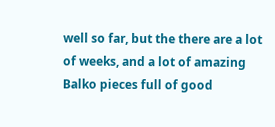well so far, but the there are a lot of weeks, and a lot of amazing Balko pieces full of good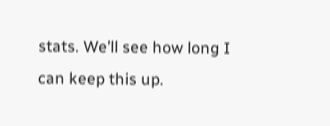stats. We’ll see how long I can keep this up.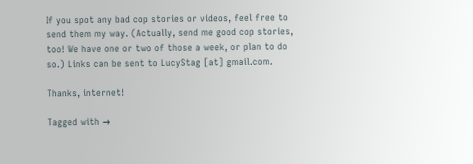If you spot any bad cop stories or videos, feel free to send them my way. (Actually, send me good cop stories, too! We have one or two of those a week, or plan to do so.) Links can be sent to LucyStag [at] gmail.com.

Thanks, internet!

Tagged with →